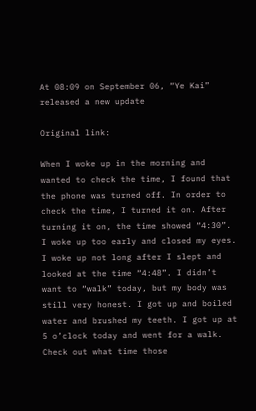At 08:09 on September 06, “Ye Kai” released a new update

Original link:

When I woke up in the morning and wanted to check the time, I found that the phone was turned off. In order to check the time, I turned it on. After turning it on, the time showed “4:30”. I woke up too early and closed my eyes. I woke up not long after I slept and looked at the time “4:48”. I didn’t want to “walk” today, but my body was still very honest. I got up and boiled water and brushed my teeth. I got up at 5 o’clock today and went for a walk. Check out what time those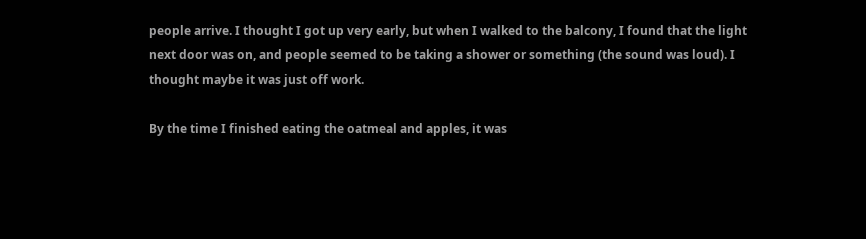people arrive. I thought I got up very early, but when I walked to the balcony, I found that the light next door was on, and people seemed to be taking a shower or something (the sound was loud). I thought maybe it was just off work.

By the time I finished eating the oatmeal and apples, it was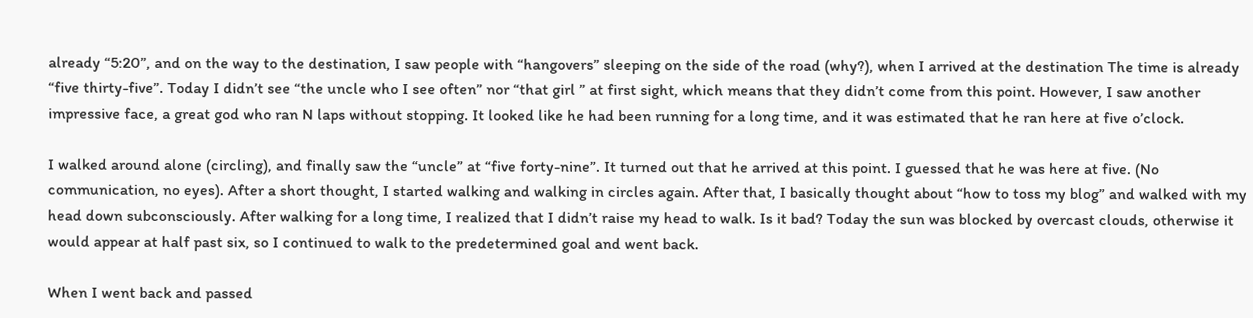already “5:20”, and on the way to the destination, I saw people with “hangovers” sleeping on the side of the road (why?), when I arrived at the destination The time is already “five thirty-five”. Today I didn’t see “the uncle who I see often” nor “that girl ” at first sight, which means that they didn’t come from this point. However, I saw another impressive face, a great god who ran N laps without stopping. It looked like he had been running for a long time, and it was estimated that he ran here at five o’clock.

I walked around alone (circling), and finally saw the “uncle” at “five forty-nine”. It turned out that he arrived at this point. I guessed that he was here at five. (No communication, no eyes). After a short thought, I started walking and walking in circles again. After that, I basically thought about “how to toss my blog” and walked with my head down subconsciously. After walking for a long time, I realized that I didn’t raise my head to walk. Is it bad? Today the sun was blocked by overcast clouds, otherwise it would appear at half past six, so I continued to walk to the predetermined goal and went back.

When I went back and passed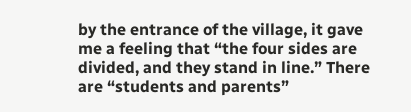by the entrance of the village, it gave me a feeling that “the four sides are divided, and they stand in line.” There are “students and parents”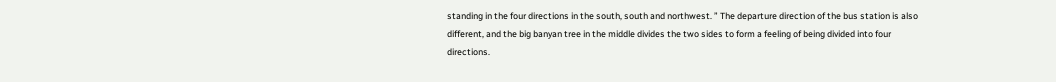standing in the four directions in the south, south and northwest. ” The departure direction of the bus station is also different, and the big banyan tree in the middle divides the two sides to form a feeling of being divided into four directions.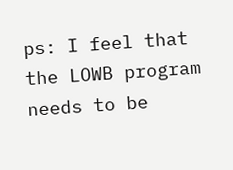ps: I feel that the LOWB program needs to be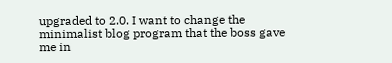upgraded to 2.0. I want to change the minimalist blog program that the boss gave me in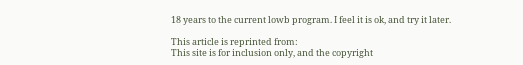18 years to the current lowb program. I feel it is ok, and try it later.

This article is reprinted from:
This site is for inclusion only, and the copyright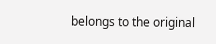belongs to the original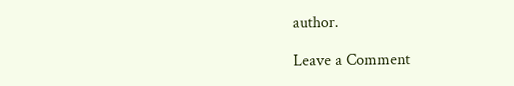author.

Leave a Comment